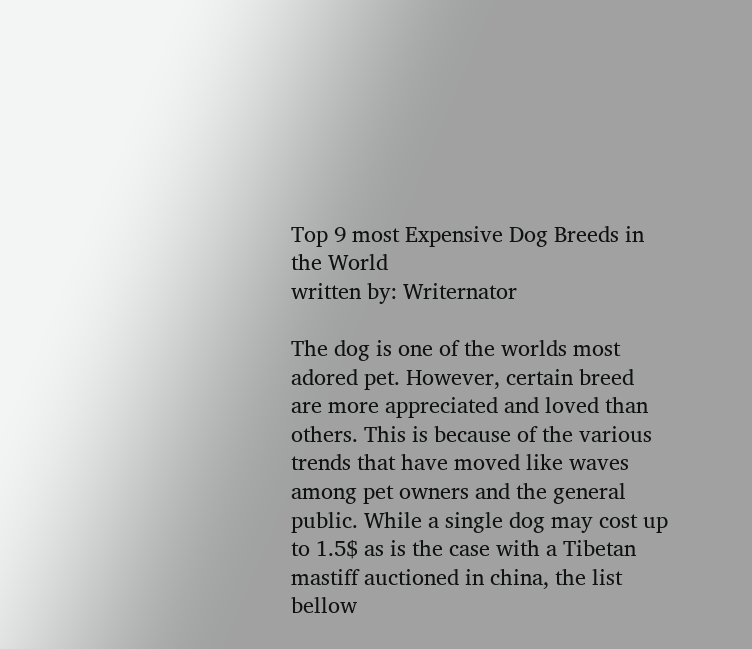Top 9 most Expensive Dog Breeds in the World
written by: Writernator

The dog is one of the worlds most adored pet. However, certain breed are more appreciated and loved than others. This is because of the various trends that have moved like waves among pet owners and the general public. While a single dog may cost up to 1.5$ as is the case with a Tibetan mastiff auctioned in china, the list bellow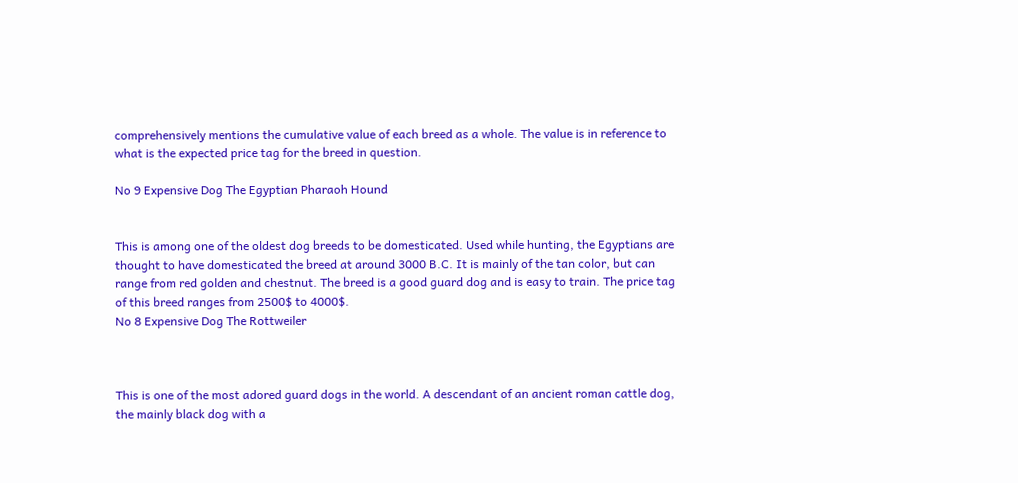comprehensively mentions the cumulative value of each breed as a whole. The value is in reference to what is the expected price tag for the breed in question.

No 9 Expensive Dog The Egyptian Pharaoh Hound


This is among one of the oldest dog breeds to be domesticated. Used while hunting, the Egyptians are thought to have domesticated the breed at around 3000 B.C. It is mainly of the tan color, but can range from red golden and chestnut. The breed is a good guard dog and is easy to train. The price tag of this breed ranges from 2500$ to 4000$.
No 8 Expensive Dog The Rottweiler



This is one of the most adored guard dogs in the world. A descendant of an ancient roman cattle dog, the mainly black dog with a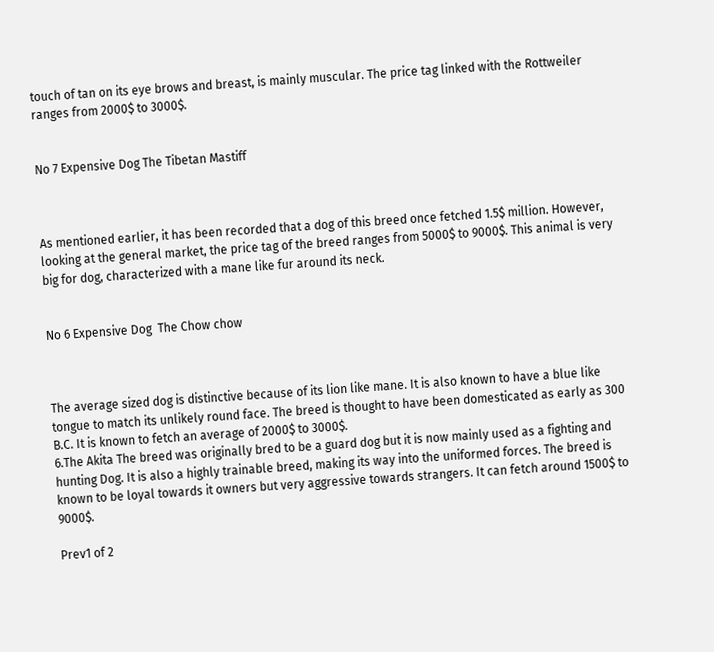touch of tan on its eye brows and breast, is mainly muscular. The price tag linked with the Rottweiler ranges from 2000$ to 3000$.


No 7 Expensive Dog The Tibetan Mastiff



As mentioned earlier, it has been recorded that a dog of this breed once fetched 1.5$ million. However, looking at the general market, the price tag of the breed ranges from 5000$ to 9000$. This animal is very big for dog, characterized with a mane like fur around its neck.


No 6 Expensive Dog  The Chow chow



The average sized dog is distinctive because of its lion like mane. It is also known to have a blue like tongue to match its unlikely round face. The breed is thought to have been domesticated as early as 300 B.C. It is known to fetch an average of 2000$ to 3000$.
6.The Akita The breed was originally bred to be a guard dog but it is now mainly used as a fighting and hunting Dog. It is also a highly trainable breed, making its way into the uniformed forces. The breed is known to be loyal towards it owners but very aggressive towards strangers. It can fetch around 1500$ to 9000$.

Prev1 of 2